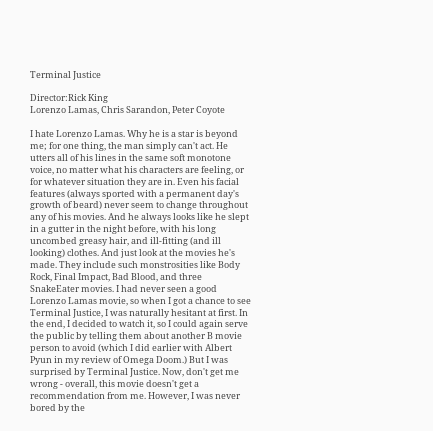Terminal Justice

Director:Rick King
Lorenzo Lamas, Chris Sarandon, Peter Coyote

I hate Lorenzo Lamas. Why he is a star is beyond me; for one thing, the man simply can't act. He utters all of his lines in the same soft monotone voice, no matter what his characters are feeling, or for whatever situation they are in. Even his facial features (always sported with a permanent day's growth of beard) never seem to change throughout any of his movies. And he always looks like he slept in a gutter in the night before, with his long uncombed greasy hair, and ill-fitting (and ill looking) clothes. And just look at the movies he's made. They include such monstrosities like Body Rock, Final Impact, Bad Blood, and three SnakeEater movies. I had never seen a good Lorenzo Lamas movie, so when I got a chance to see Terminal Justice, I was naturally hesitant at first. In the end, I decided to watch it, so I could again serve the public by telling them about another B movie person to avoid (which I did earlier with Albert Pyun in my review of Omega Doom.) But I was surprised by Terminal Justice. Now, don't get me wrong - overall, this movie doesn't get a recommendation from me. However, I was never bored by the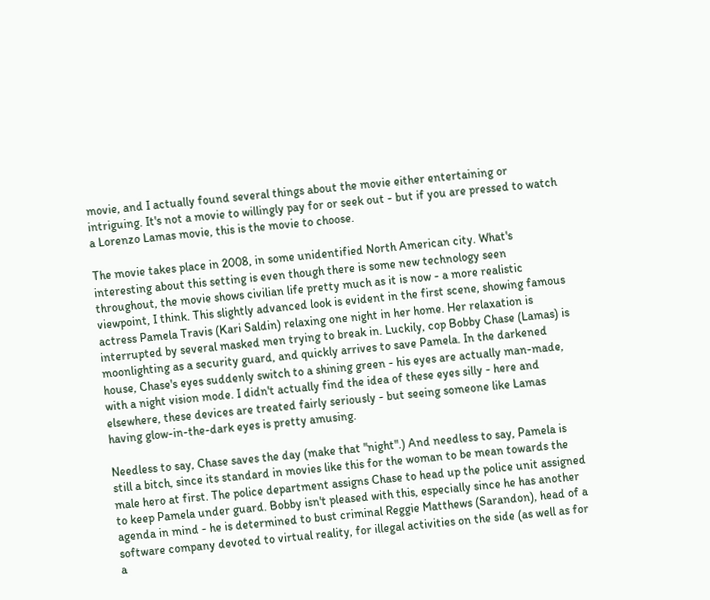movie, and I actually found several things about the movie either entertaining or intriguing. It's not a movie to willingly pay for or seek out - but if you are pressed to watch a Lorenzo Lamas movie, this is the movie to choose.

The movie takes place in 2008, in some unidentified North American city. What's interesting about this setting is even though there is some new technology seen throughout, the movie shows civilian life pretty much as it is now - a more realistic viewpoint, I think. This slightly advanced look is evident in the first scene, showing famous actress Pamela Travis (Kari Saldin) relaxing one night in her home. Her relaxation is interrupted by several masked men trying to break in. Luckily, cop Bobby Chase (Lamas) is moonlighting as a security guard, and quickly arrives to save Pamela. In the darkened house, Chase's eyes suddenly switch to a shining green - his eyes are actually man-made, with a night vision mode. I didn't actually find the idea of these eyes silly - here and elsewhere, these devices are treated fairly seriously - but seeing someone like Lamas having glow-in-the-dark eyes is pretty amusing.

Needless to say, Chase saves the day (make that "night".) And needless to say, Pamela is still a bitch, since its standard in movies like this for the woman to be mean towards the male hero at first. The police department assigns Chase to head up the police unit assigned to keep Pamela under guard. Bobby isn't pleased with this, especially since he has another agenda in mind - he is determined to bust criminal Reggie Matthews (Sarandon), head of a software company devoted to virtual reality, for illegal activities on the side (as well as for a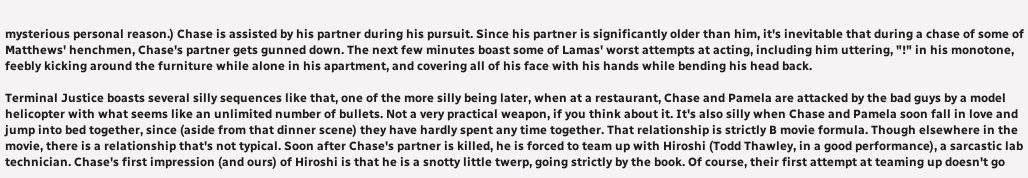mysterious personal reason.) Chase is assisted by his partner during his pursuit. Since his partner is significantly older than him, it's inevitable that during a chase of some of Matthews' henchmen, Chase's partner gets gunned down. The next few minutes boast some of Lamas' worst attempts at acting, including him uttering, "!" in his monotone, feebly kicking around the furniture while alone in his apartment, and covering all of his face with his hands while bending his head back.

Terminal Justice boasts several silly sequences like that, one of the more silly being later, when at a restaurant, Chase and Pamela are attacked by the bad guys by a model helicopter with what seems like an unlimited number of bullets. Not a very practical weapon, if you think about it. It's also silly when Chase and Pamela soon fall in love and jump into bed together, since (aside from that dinner scene) they have hardly spent any time together. That relationship is strictly B movie formula. Though elsewhere in the movie, there is a relationship that's not typical. Soon after Chase's partner is killed, he is forced to team up with Hiroshi (Todd Thawley, in a good performance), a sarcastic lab technician. Chase's first impression (and ours) of Hiroshi is that he is a snotty little twerp, going strictly by the book. Of course, their first attempt at teaming up doesn't go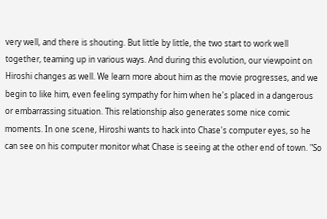very well, and there is shouting. But little by little, the two start to work well together, teaming up in various ways. And during this evolution, our viewpoint on Hiroshi changes as well. We learn more about him as the movie progresses, and we begin to like him, even feeling sympathy for him when he's placed in a dangerous or embarrassing situation. This relationship also generates some nice comic moments. In one scene, Hiroshi wants to hack into Chase's computer eyes, so he can see on his computer monitor what Chase is seeing at the other end of town. "So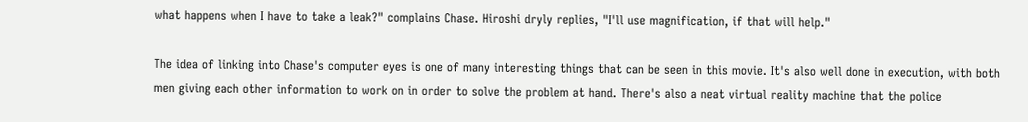what happens when I have to take a leak?" complains Chase. Hiroshi dryly replies, "I'll use magnification, if that will help."

The idea of linking into Chase's computer eyes is one of many interesting things that can be seen in this movie. It's also well done in execution, with both men giving each other information to work on in order to solve the problem at hand. There's also a neat virtual reality machine that the police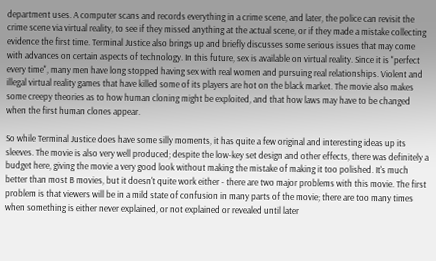department uses. A computer scans and records everything in a crime scene, and later, the police can revisit the crime scene via virtual reality, to see if they missed anything at the actual scene, or if they made a mistake collecting evidence the first time. Terminal Justice also brings up and briefly discusses some serious issues that may come with advances on certain aspects of technology. In this future, sex is available on virtual reality. Since it is "perfect every time", many men have long stopped having sex with real women and pursuing real relationships. Violent and illegal virtual reality games that have killed some of its players are hot on the black market. The movie also makes some creepy theories as to how human cloning might be exploited, and that how laws may have to be changed when the first human clones appear.

So while Terminal Justice does have some silly moments, it has quite a few original and interesting ideas up its sleeves. The movie is also very well produced; despite the low-key set design and other effects, there was definitely a budget here, giving the movie a very good look without making the mistake of making it too polished. It's much better than most B movies, but it doesn't quite work either - there are two major problems with this movie. The first problem is that viewers will be in a mild state of confusion in many parts of the movie; there are too many times when something is either never explained, or not explained or revealed until later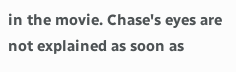in the movie. Chase's eyes are not explained as soon as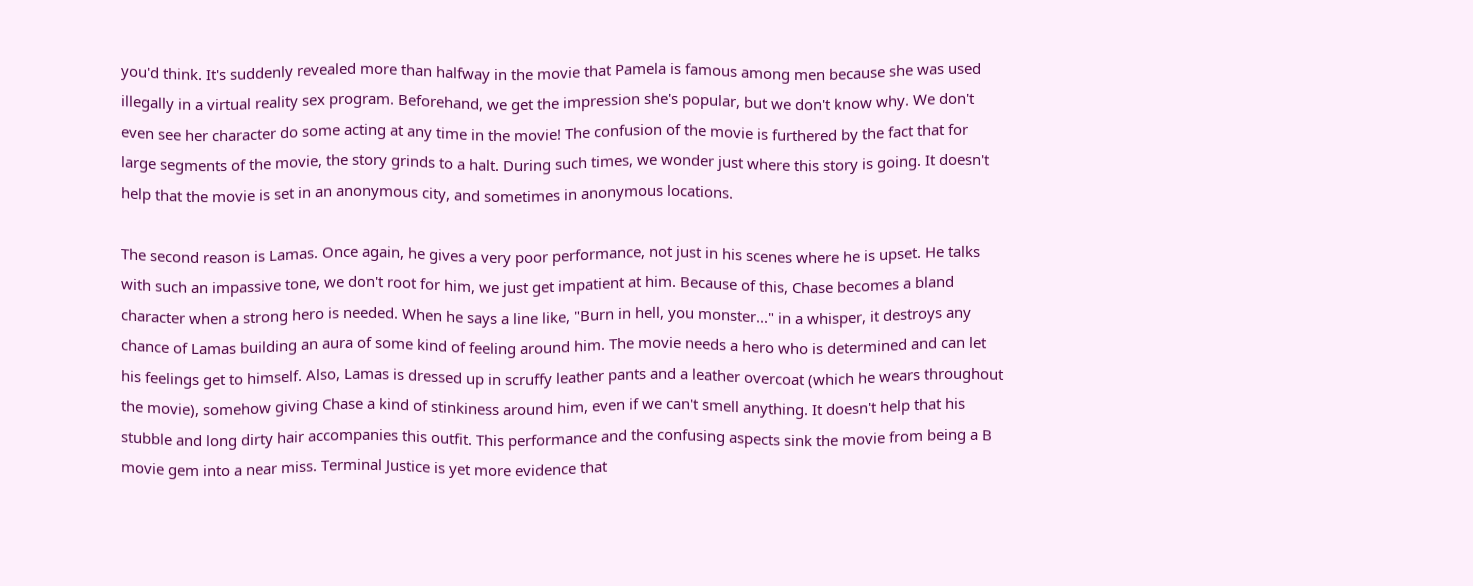you'd think. It's suddenly revealed more than halfway in the movie that Pamela is famous among men because she was used illegally in a virtual reality sex program. Beforehand, we get the impression she's popular, but we don't know why. We don't even see her character do some acting at any time in the movie! The confusion of the movie is furthered by the fact that for large segments of the movie, the story grinds to a halt. During such times, we wonder just where this story is going. It doesn't help that the movie is set in an anonymous city, and sometimes in anonymous locations.

The second reason is Lamas. Once again, he gives a very poor performance, not just in his scenes where he is upset. He talks with such an impassive tone, we don't root for him, we just get impatient at him. Because of this, Chase becomes a bland character when a strong hero is needed. When he says a line like, "Burn in hell, you monster..." in a whisper, it destroys any chance of Lamas building an aura of some kind of feeling around him. The movie needs a hero who is determined and can let his feelings get to himself. Also, Lamas is dressed up in scruffy leather pants and a leather overcoat (which he wears throughout the movie), somehow giving Chase a kind of stinkiness around him, even if we can't smell anything. It doesn't help that his stubble and long dirty hair accompanies this outfit. This performance and the confusing aspects sink the movie from being a B movie gem into a near miss. Terminal Justice is yet more evidence that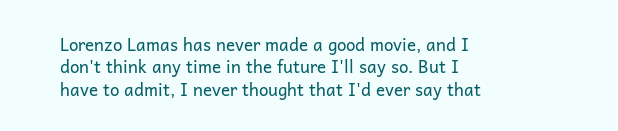Lorenzo Lamas has never made a good movie, and I don't think any time in the future I'll say so. But I have to admit, I never thought that I'd ever say that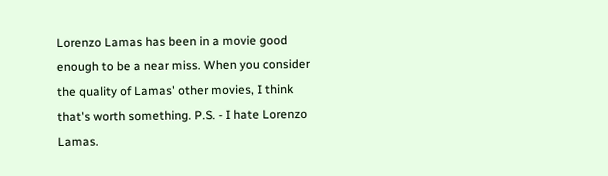Lorenzo Lamas has been in a movie good enough to be a near miss. When you consider the quality of Lamas' other movies, I think that's worth something. P.S. - I hate Lorenzo Lamas.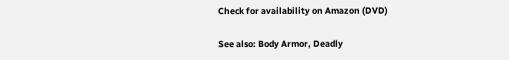Check for availability on Amazon (DVD)

See also: Body Armor, Deadly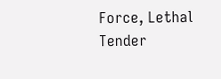Force, Lethal Tender